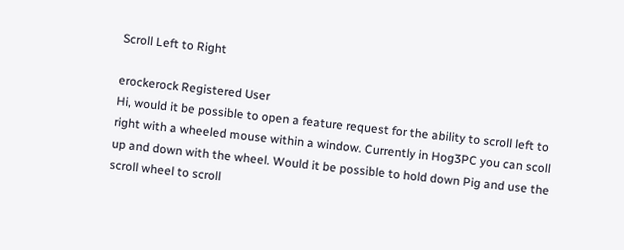Scroll Left to Right

erockerock Registered User
Hi, would it be possible to open a feature request for the ability to scroll left to right with a wheeled mouse within a window. Currently in Hog3PC you can scoll up and down with the wheel. Would it be possible to hold down Pig and use the scroll wheel to scroll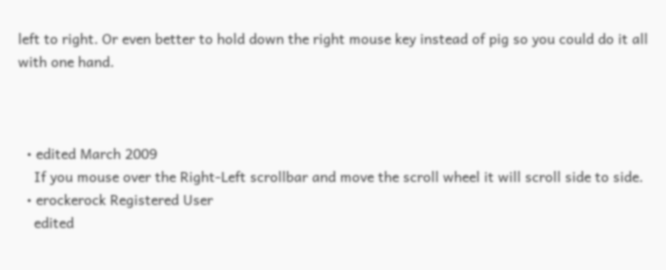left to right. Or even better to hold down the right mouse key instead of pig so you could do it all with one hand.



  • edited March 2009
    If you mouse over the Right-Left scrollbar and move the scroll wheel it will scroll side to side.
  • erockerock Registered User
    edited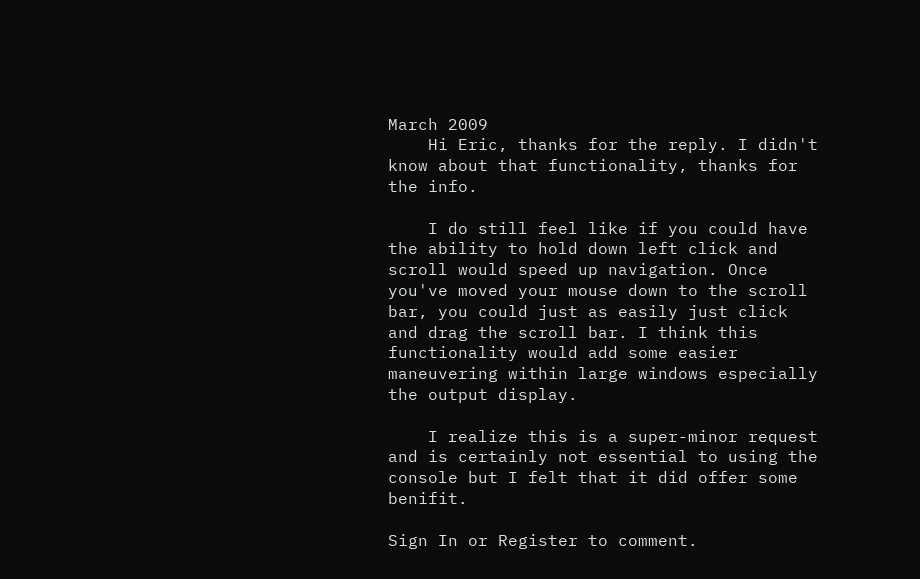March 2009
    Hi Eric, thanks for the reply. I didn't know about that functionality, thanks for the info.

    I do still feel like if you could have the ability to hold down left click and scroll would speed up navigation. Once you've moved your mouse down to the scroll bar, you could just as easily just click and drag the scroll bar. I think this functionality would add some easier maneuvering within large windows especially the output display.

    I realize this is a super-minor request and is certainly not essential to using the console but I felt that it did offer some benifit.

Sign In or Register to comment.